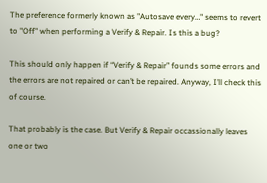The preference formerly known as "Autosave every…" seems to revert to "Off" when performing a Verify & Repair. Is this a bug?

This should only happen if “Verify & Repair” founds some errors and the errors are not repaired or can’t be repaired. Anyway, I’ll check this of course.

That probably is the case. But Verify & Repair occassionally leaves one or two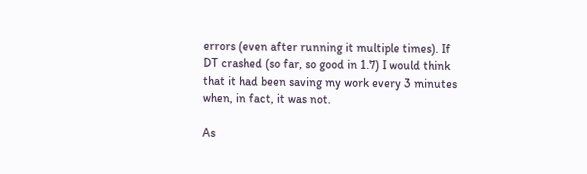errors (even after running it multiple times). If DT crashed (so far, so good in 1.7) I would think that it had been saving my work every 3 minutes when, in fact, it was not.

As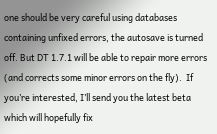one should be very careful using databases containing unfixed errors, the autosave is turned off. But DT 1.7.1 will be able to repair more errors (and corrects some minor errors on the fly).  If you’re interested, I’ll send you the latest beta which will hopefully fix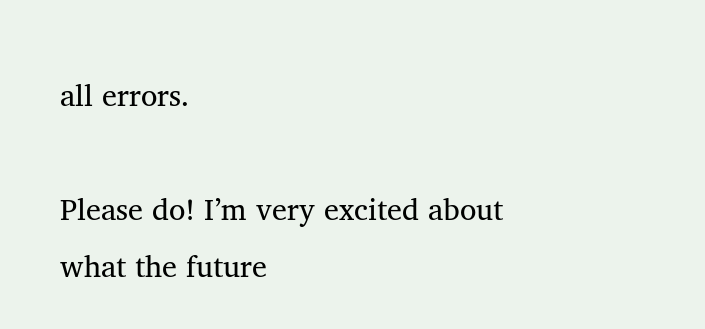all errors.

Please do! I’m very excited about what the future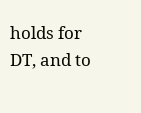holds for DT, and to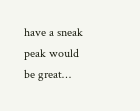have a sneak peak would be great…